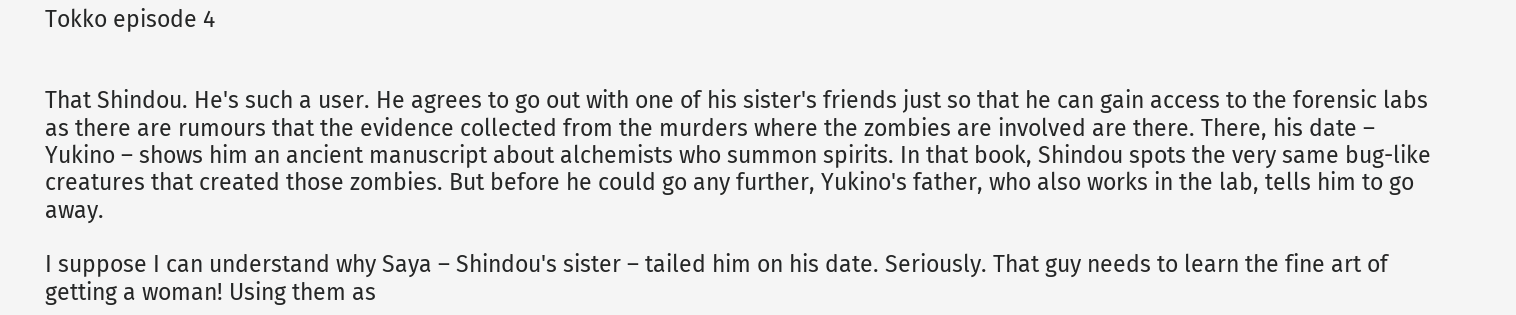Tokko episode 4


That Shindou. He's such a user. He agrees to go out with one of his sister's friends just so that he can gain access to the forensic labs as there are rumours that the evidence collected from the murders where the zombies are involved are there. There, his date – Yukino – shows him an ancient manuscript about alchemists who summon spirits. In that book, Shindou spots the very same bug-like creatures that created those zombies. But before he could go any further, Yukino's father, who also works in the lab, tells him to go away.

I suppose I can understand why Saya – Shindou's sister – tailed him on his date. Seriously. That guy needs to learn the fine art of getting a woman! Using them as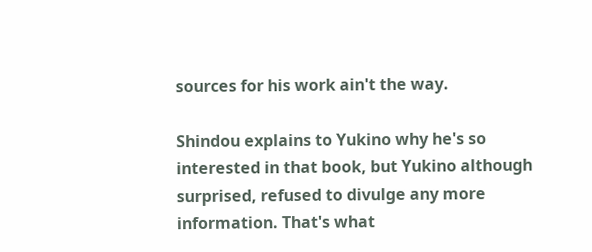sources for his work ain't the way.

Shindou explains to Yukino why he's so interested in that book, but Yukino although surprised, refused to divulge any more information. That's what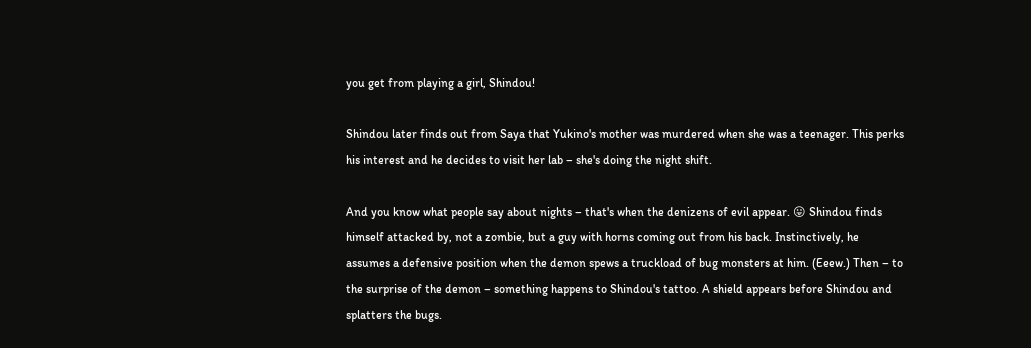you get from playing a girl, Shindou!

Shindou later finds out from Saya that Yukino's mother was murdered when she was a teenager. This perks his interest and he decides to visit her lab – she's doing the night shift.

And you know what people say about nights – that's when the denizens of evil appear. 😛 Shindou finds himself attacked by, not a zombie, but a guy with horns coming out from his back. Instinctively, he assumes a defensive position when the demon spews a truckload of bug monsters at him. (Eeew.) Then – to the surprise of the demon – something happens to Shindou's tattoo. A shield appears before Shindou and splatters the bugs.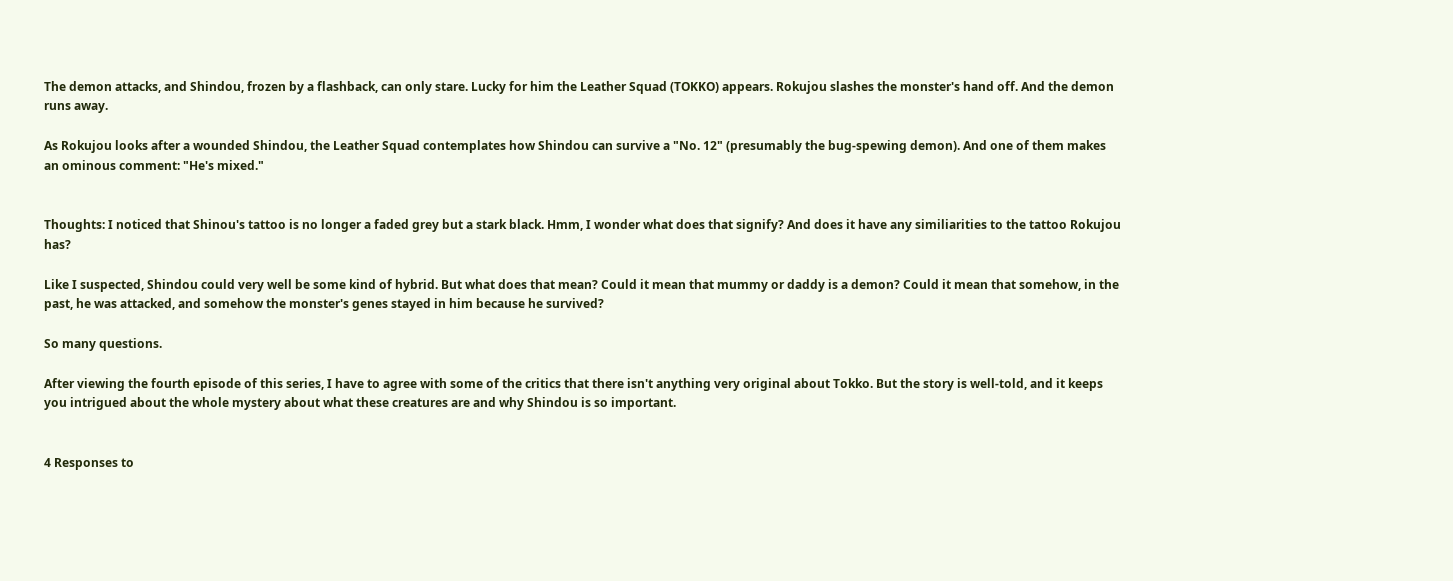The demon attacks, and Shindou, frozen by a flashback, can only stare. Lucky for him the Leather Squad (TOKKO) appears. Rokujou slashes the monster's hand off. And the demon runs away.

As Rokujou looks after a wounded Shindou, the Leather Squad contemplates how Shindou can survive a "No. 12" (presumably the bug-spewing demon). And one of them makes an ominous comment: "He's mixed."


Thoughts: I noticed that Shinou's tattoo is no longer a faded grey but a stark black. Hmm, I wonder what does that signify? And does it have any similiarities to the tattoo Rokujou has?

Like I suspected, Shindou could very well be some kind of hybrid. But what does that mean? Could it mean that mummy or daddy is a demon? Could it mean that somehow, in the past, he was attacked, and somehow the monster's genes stayed in him because he survived?

So many questions.

After viewing the fourth episode of this series, I have to agree with some of the critics that there isn't anything very original about Tokko. But the story is well-told, and it keeps you intrigued about the whole mystery about what these creatures are and why Shindou is so important.


4 Responses to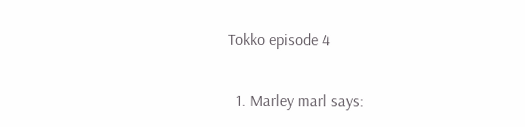Tokko episode 4

  1. Marley marl says: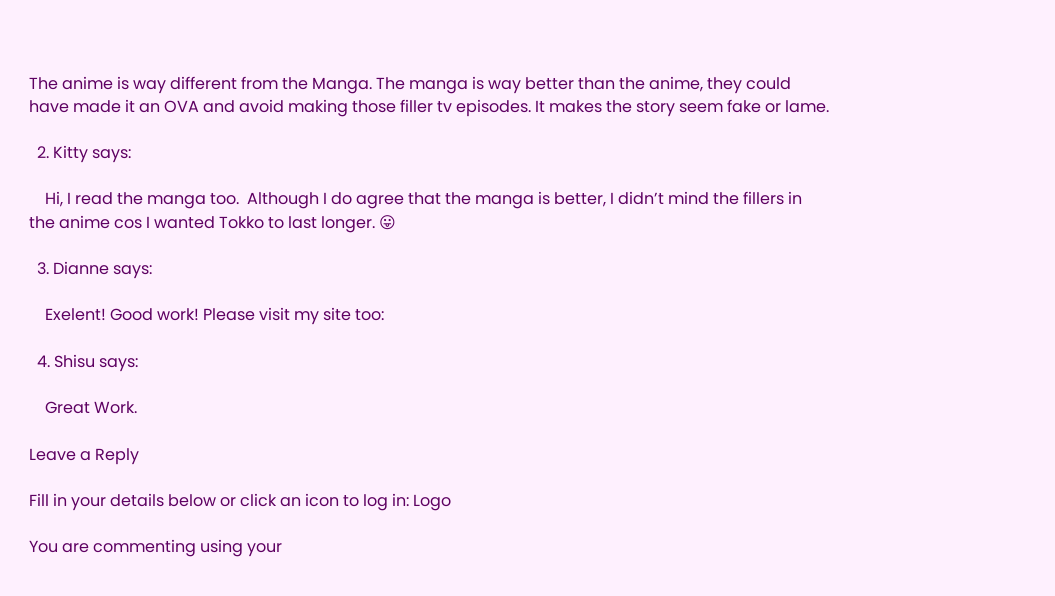The anime is way different from the Manga. The manga is way better than the anime, they could have made it an OVA and avoid making those filler tv episodes. It makes the story seem fake or lame.

  2. Kitty says:

    Hi, I read the manga too.  Although I do agree that the manga is better, I didn’t mind the fillers in the anime cos I wanted Tokko to last longer. 😛

  3. Dianne says:

    Exelent! Good work! Please visit my site too:

  4. Shisu says:

    Great Work.

Leave a Reply

Fill in your details below or click an icon to log in: Logo

You are commenting using your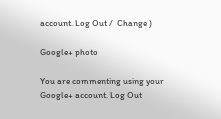account. Log Out /  Change )

Google+ photo

You are commenting using your Google+ account. Log Out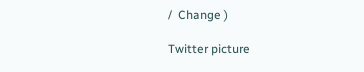/  Change )

Twitter picture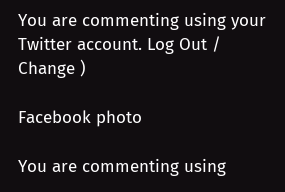You are commenting using your Twitter account. Log Out /  Change )

Facebook photo

You are commenting using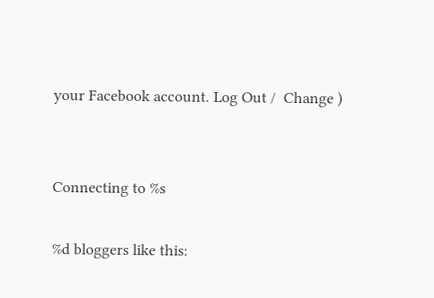your Facebook account. Log Out /  Change )


Connecting to %s

%d bloggers like this: